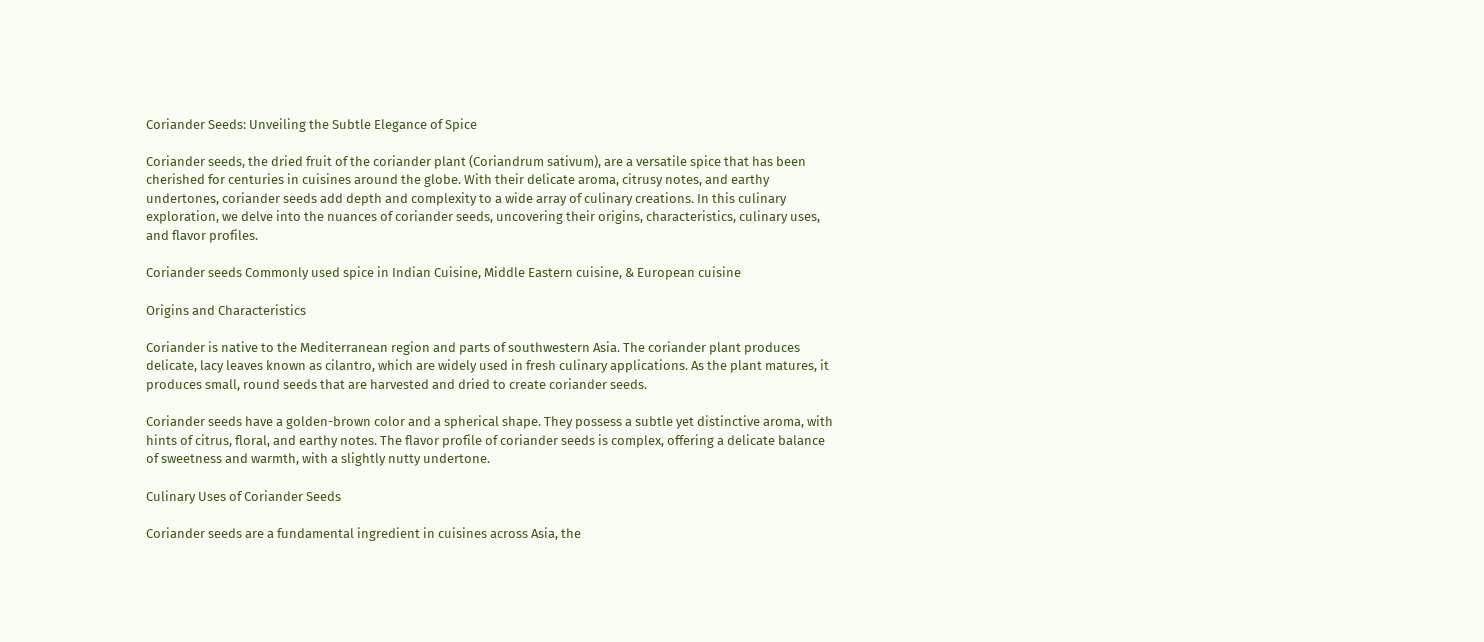Coriander Seeds: Unveiling the Subtle Elegance of Spice

Coriander seeds, the dried fruit of the coriander plant (Coriandrum sativum), are a versatile spice that has been cherished for centuries in cuisines around the globe. With their delicate aroma, citrusy notes, and earthy undertones, coriander seeds add depth and complexity to a wide array of culinary creations. In this culinary exploration, we delve into the nuances of coriander seeds, uncovering their origins, characteristics, culinary uses, and flavor profiles.

Coriander seeds Commonly used spice in Indian Cuisine, Middle Eastern cuisine, & European cuisine

Origins and Characteristics

Coriander is native to the Mediterranean region and parts of southwestern Asia. The coriander plant produces delicate, lacy leaves known as cilantro, which are widely used in fresh culinary applications. As the plant matures, it produces small, round seeds that are harvested and dried to create coriander seeds.

Coriander seeds have a golden-brown color and a spherical shape. They possess a subtle yet distinctive aroma, with hints of citrus, floral, and earthy notes. The flavor profile of coriander seeds is complex, offering a delicate balance of sweetness and warmth, with a slightly nutty undertone.

Culinary Uses of Coriander Seeds

Coriander seeds are a fundamental ingredient in cuisines across Asia, the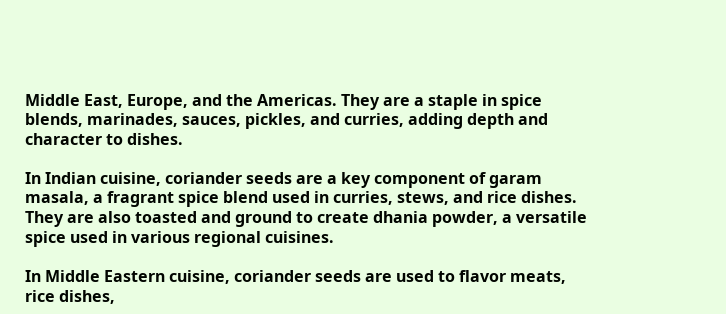Middle East, Europe, and the Americas. They are a staple in spice blends, marinades, sauces, pickles, and curries, adding depth and character to dishes.

In Indian cuisine, coriander seeds are a key component of garam masala, a fragrant spice blend used in curries, stews, and rice dishes. They are also toasted and ground to create dhania powder, a versatile spice used in various regional cuisines.

In Middle Eastern cuisine, coriander seeds are used to flavor meats, rice dishes,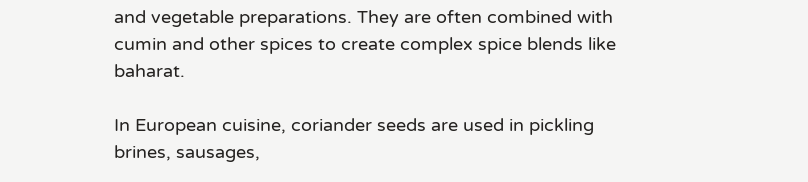and vegetable preparations. They are often combined with cumin and other spices to create complex spice blends like baharat.

In European cuisine, coriander seeds are used in pickling brines, sausages,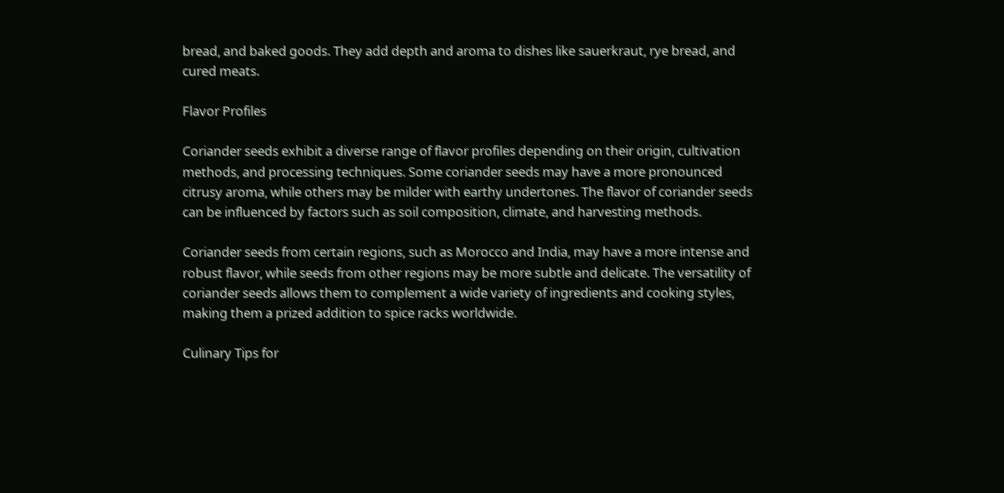bread, and baked goods. They add depth and aroma to dishes like sauerkraut, rye bread, and cured meats.

Flavor Profiles

Coriander seeds exhibit a diverse range of flavor profiles depending on their origin, cultivation methods, and processing techniques. Some coriander seeds may have a more pronounced citrusy aroma, while others may be milder with earthy undertones. The flavor of coriander seeds can be influenced by factors such as soil composition, climate, and harvesting methods.

Coriander seeds from certain regions, such as Morocco and India, may have a more intense and robust flavor, while seeds from other regions may be more subtle and delicate. The versatility of coriander seeds allows them to complement a wide variety of ingredients and cooking styles, making them a prized addition to spice racks worldwide.

Culinary Tips for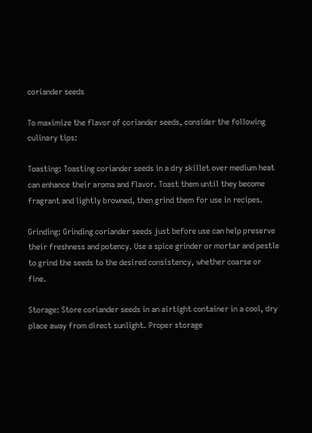coriander seeds

To maximize the flavor of coriander seeds, consider the following culinary tips:

Toasting: Toasting coriander seeds in a dry skillet over medium heat can enhance their aroma and flavor. Toast them until they become fragrant and lightly browned, then grind them for use in recipes.

Grinding: Grinding coriander seeds just before use can help preserve their freshness and potency. Use a spice grinder or mortar and pestle to grind the seeds to the desired consistency, whether coarse or fine.

Storage: Store coriander seeds in an airtight container in a cool, dry place away from direct sunlight. Proper storage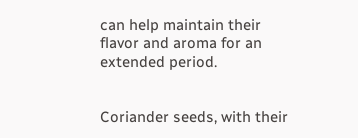can help maintain their flavor and aroma for an extended period.


Coriander seeds, with their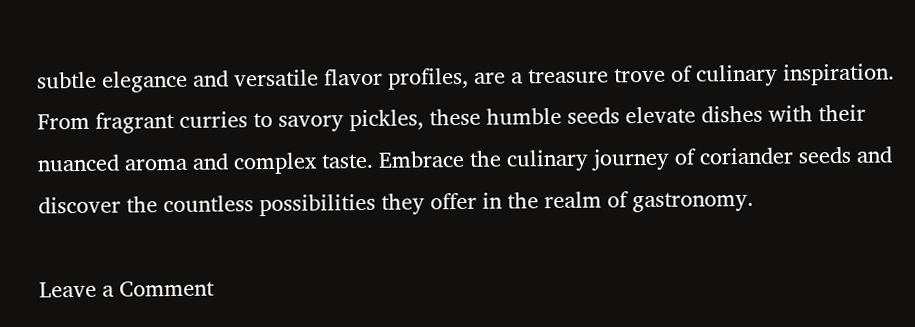subtle elegance and versatile flavor profiles, are a treasure trove of culinary inspiration. From fragrant curries to savory pickles, these humble seeds elevate dishes with their nuanced aroma and complex taste. Embrace the culinary journey of coriander seeds and discover the countless possibilities they offer in the realm of gastronomy.

Leave a Comment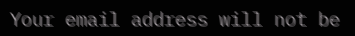Your email address will not be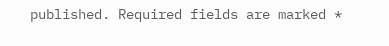published. Required fields are marked *